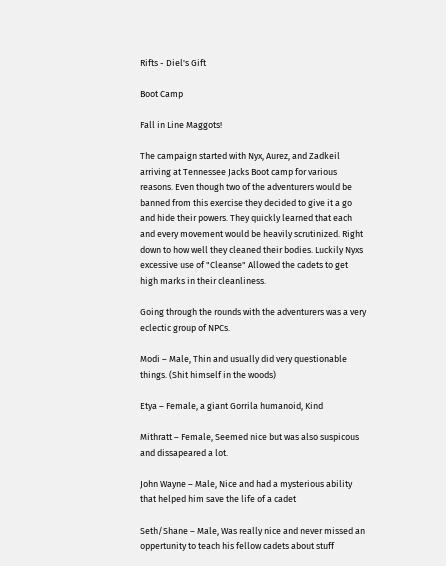Rifts - Diel's Gift

Boot Camp

Fall in Line Maggots!

The campaign started with Nyx, Aurez, and Zadkeil arriving at Tennessee Jacks Boot camp for various reasons. Even though two of the adventurers would be banned from this exercise they decided to give it a go and hide their powers. They quickly learned that each and every movement would be heavily scrutinized. Right down to how well they cleaned their bodies. Luckily Nyxs excessive use of "Cleanse" Allowed the cadets to get high marks in their cleanliness.

Going through the rounds with the adventurers was a very eclectic group of NPCs.

Modi – Male, Thin and usually did very questionable things. (Shit himself in the woods)

Etya – Female, a giant Gorrila humanoid, Kind

Mithratt – Female, Seemed nice but was also suspicous and dissapeared a lot.

John Wayne – Male, Nice and had a mysterious ability that helped him save the life of a cadet

Seth/Shane – Male, Was really nice and never missed an oppertunity to teach his fellow cadets about stuff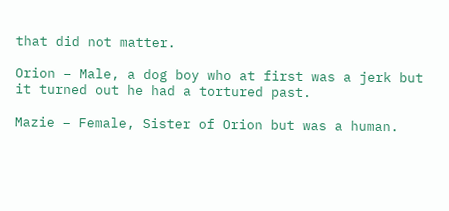that did not matter.

Orion – Male, a dog boy who at first was a jerk but it turned out he had a tortured past.

Mazie – Female, Sister of Orion but was a human.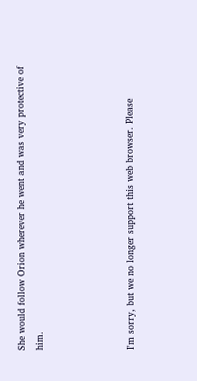She would follow Orion wherever he went and was very protective of him.




I'm sorry, but we no longer support this web browser. Please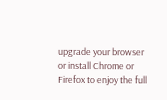upgrade your browser or install Chrome or Firefox to enjoy the full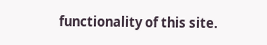functionality of this site.